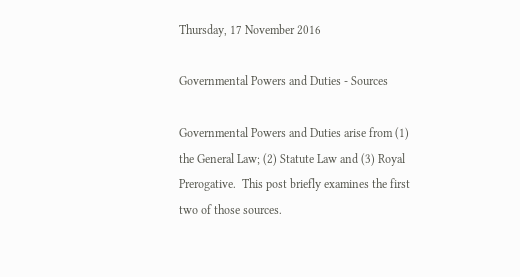Thursday, 17 November 2016

Governmental Powers and Duties - Sources

Governmental Powers and Duties arise from (1) the General Law; (2) Statute Law and (3) Royal Prerogative.  This post briefly examines the first two of those sources.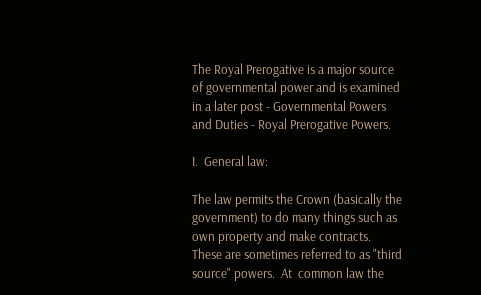The Royal Prerogative is a major source of governmental power and is examined in a later post - Governmental Powers and Duties - Royal Prerogative Powers.

I.  General law:

The law permits the Crown (basically the government) to do many things such as own property and make contracts.   These are sometimes referred to as "third source" powers.  At  common law the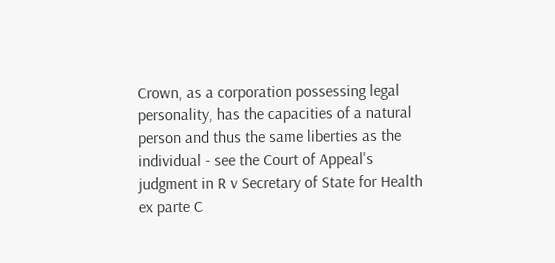Crown, as a corporation possessing legal personality, has the capacities of a natural person and thus the same liberties as the individual - see the Court of Appeal's judgment in R v Secretary of State for Health ex parte C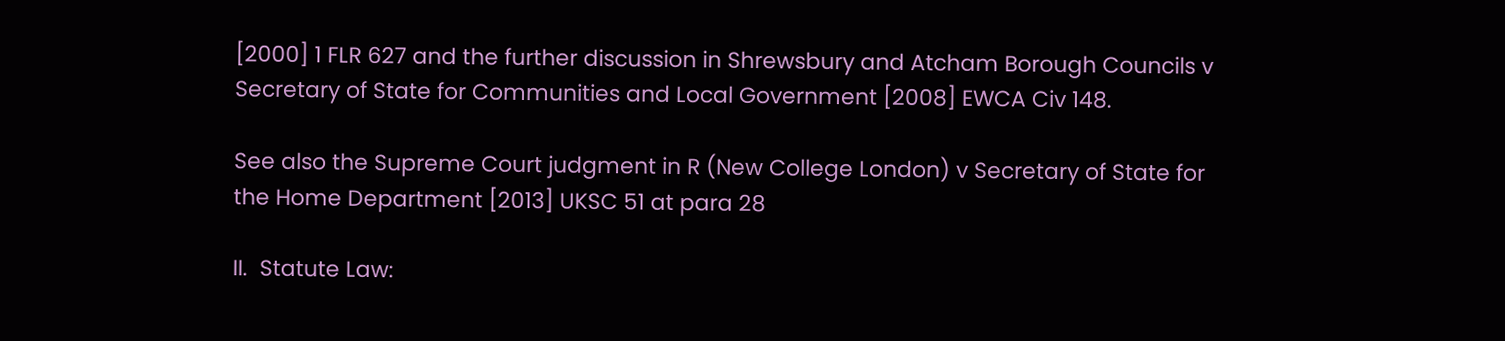[2000] 1 FLR 627 and the further discussion in Shrewsbury and Atcham Borough Councils v Secretary of State for Communities and Local Government [2008] EWCA Civ 148.

See also the Supreme Court judgment in R (New College London) v Secretary of State for the Home Department [2013] UKSC 51 at para 28

II.  Statute Law: